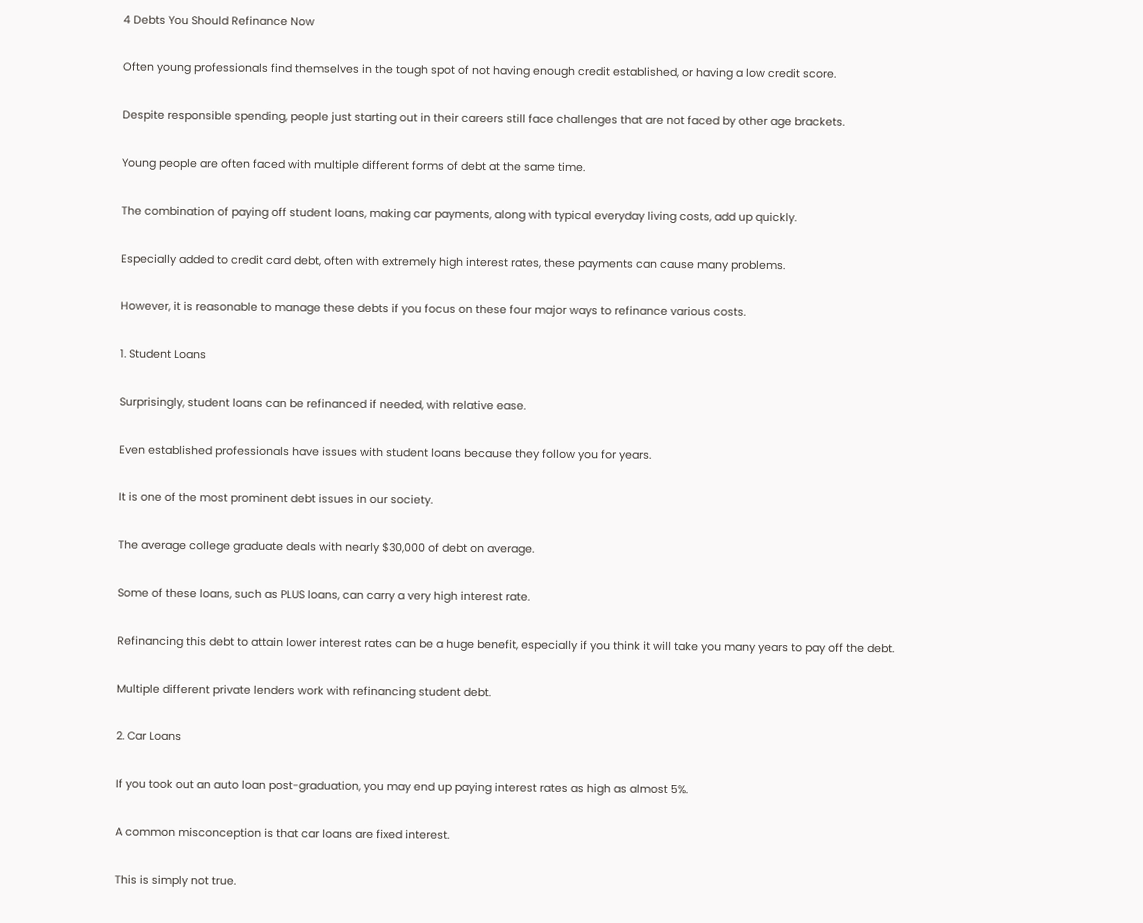4 Debts You Should Refinance Now

Often young professionals find themselves in the tough spot of not having enough credit established, or having a low credit score.

Despite responsible spending, people just starting out in their careers still face challenges that are not faced by other age brackets.

Young people are often faced with multiple different forms of debt at the same time.

The combination of paying off student loans, making car payments, along with typical everyday living costs, add up quickly.

Especially added to credit card debt, often with extremely high interest rates, these payments can cause many problems.

However, it is reasonable to manage these debts if you focus on these four major ways to refinance various costs.

1. Student Loans

Surprisingly, student loans can be refinanced if needed, with relative ease.

Even established professionals have issues with student loans because they follow you for years.

It is one of the most prominent debt issues in our society.

The average college graduate deals with nearly $30,000 of debt on average.

Some of these loans, such as PLUS loans, can carry a very high interest rate.

Refinancing this debt to attain lower interest rates can be a huge benefit, especially if you think it will take you many years to pay off the debt.

Multiple different private lenders work with refinancing student debt.

2. Car Loans

If you took out an auto loan post-graduation, you may end up paying interest rates as high as almost 5%.

A common misconception is that car loans are fixed interest.

This is simply not true.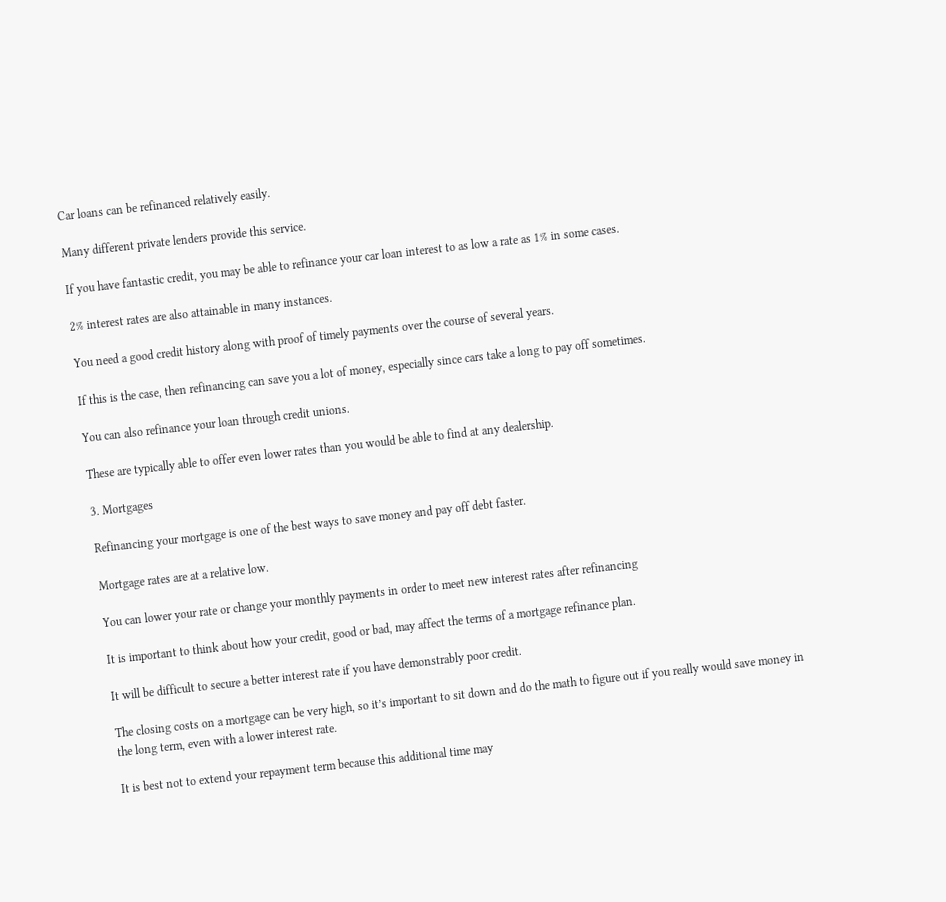Car loans can be refinanced relatively easily.

Many different private lenders provide this service.

If you have fantastic credit, you may be able to refinance your car loan interest to as low a rate as 1% in some cases.

2% interest rates are also attainable in many instances.

You need a good credit history along with proof of timely payments over the course of several years.

If this is the case, then refinancing can save you a lot of money, especially since cars take a long to pay off sometimes.

You can also refinance your loan through credit unions.

These are typically able to offer even lower rates than you would be able to find at any dealership.

3. Mortgages

Refinancing your mortgage is one of the best ways to save money and pay off debt faster.

Mortgage rates are at a relative low.

You can lower your rate or change your monthly payments in order to meet new interest rates after refinancing

It is important to think about how your credit, good or bad, may affect the terms of a mortgage refinance plan.

It will be difficult to secure a better interest rate if you have demonstrably poor credit.

The closing costs on a mortgage can be very high, so it’s important to sit down and do the math to figure out if you really would save money in the long term, even with a lower interest rate.

It is best not to extend your repayment term because this additional time may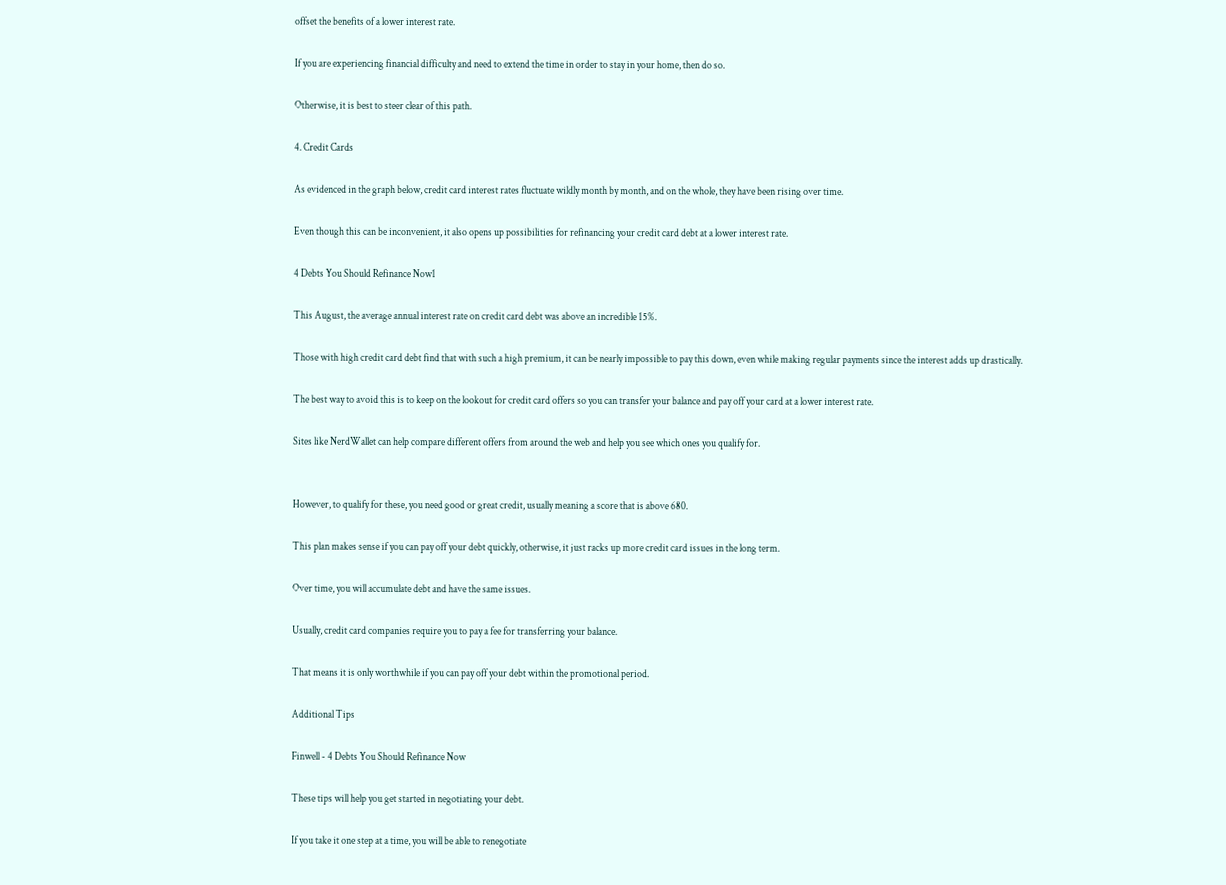offset the benefits of a lower interest rate.

If you are experiencing financial difficulty and need to extend the time in order to stay in your home, then do so.

Otherwise, it is best to steer clear of this path.

4. Credit Cards

As evidenced in the graph below, credit card interest rates fluctuate wildly month by month, and on the whole, they have been rising over time.

Even though this can be inconvenient, it also opens up possibilities for refinancing your credit card debt at a lower interest rate.

4 Debts You Should Refinance Now1

This August, the average annual interest rate on credit card debt was above an incredible 15%.

Those with high credit card debt find that with such a high premium, it can be nearly impossible to pay this down, even while making regular payments since the interest adds up drastically.

The best way to avoid this is to keep on the lookout for credit card offers so you can transfer your balance and pay off your card at a lower interest rate.

Sites like NerdWallet can help compare different offers from around the web and help you see which ones you qualify for.


However, to qualify for these, you need good or great credit, usually meaning a score that is above 680.

This plan makes sense if you can pay off your debt quickly, otherwise, it just racks up more credit card issues in the long term.

Over time, you will accumulate debt and have the same issues.

Usually, credit card companies require you to pay a fee for transferring your balance.

That means it is only worthwhile if you can pay off your debt within the promotional period.

Additional Tips

Finwell - 4 Debts You Should Refinance Now

These tips will help you get started in negotiating your debt.

If you take it one step at a time, you will be able to renegotiate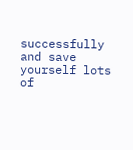successfully and save yourself lots of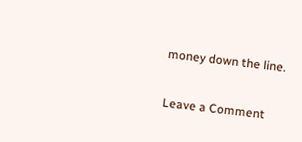money down the line.

Leave a Comment